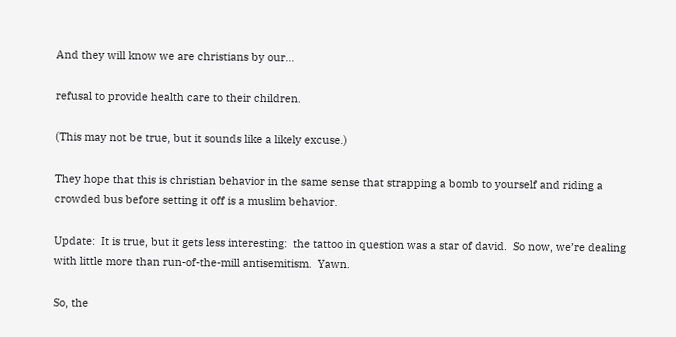And they will know we are christians by our…

refusal to provide health care to their children.

(This may not be true, but it sounds like a likely excuse.)

They hope that this is christian behavior in the same sense that strapping a bomb to yourself and riding a crowded bus before setting it off is a muslim behavior.

Update:  It is true, but it gets less interesting:  the tattoo in question was a star of david.  So now, we’re dealing with little more than run-of-the-mill antisemitism.  Yawn.

So, the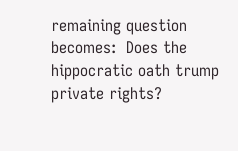remaining question becomes:  Does the hippocratic oath trump private rights?